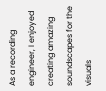As a recording engineer, I enjoyed creating amazing soundscapes for the visuals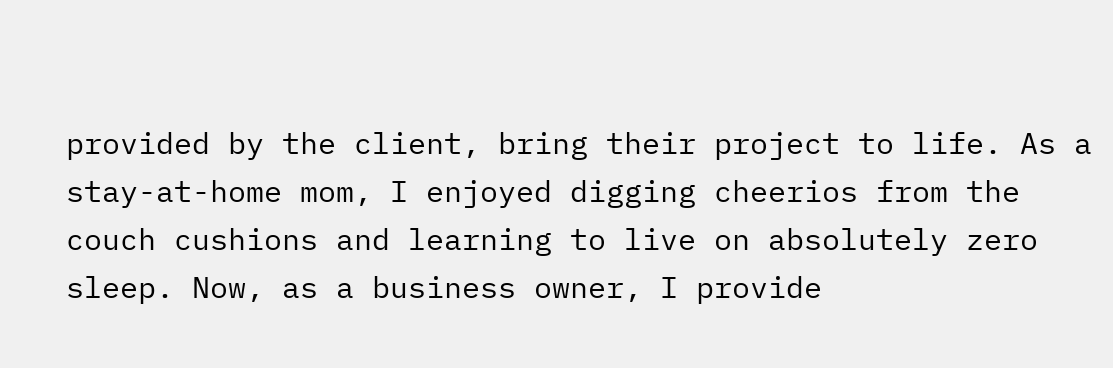provided by the client, bring their project to life. As a stay-at-home mom, I enjoyed digging cheerios from the couch cushions and learning to live on absolutely zero sleep. Now, as a business owner, I provide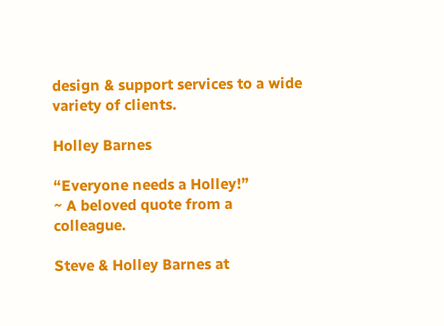design & support services to a wide variety of clients.

Holley Barnes

“Everyone needs a Holley!”
~ A beloved quote from a colleague.

Steve & Holley Barnes at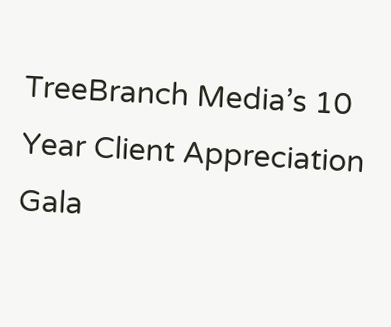TreeBranch Media’s 10 Year Client Appreciation Gala